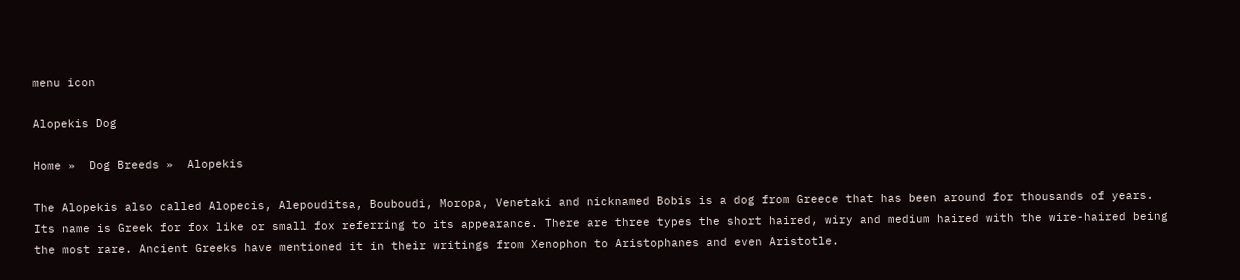menu icon

Alopekis Dog

Home »  Dog Breeds »  Alopekis

The Alopekis also called Alopecis, Alepouditsa, Bouboudi, Moropa, Venetaki and nicknamed Bobis is a dog from Greece that has been around for thousands of years. Its name is Greek for fox like or small fox referring to its appearance. There are three types the short haired, wiry and medium haired with the wire-haired being the most rare. Ancient Greeks have mentioned it in their writings from Xenophon to Aristophanes and even Aristotle.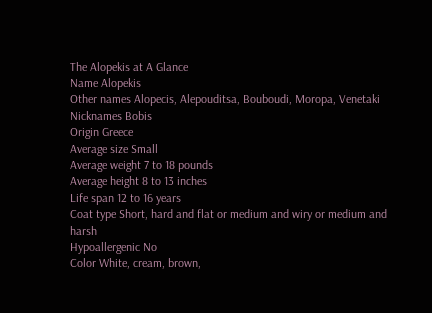The Alopekis at A Glance
Name Alopekis
Other names Alopecis, Alepouditsa, Bouboudi, Moropa, Venetaki
Nicknames Bobis
Origin Greece
Average size Small
Average weight 7 to 18 pounds
Average height 8 to 13 inches
Life span 12 to 16 years
Coat type Short, hard and flat or medium and wiry or medium and harsh
Hypoallergenic No
Color White, cream, brown,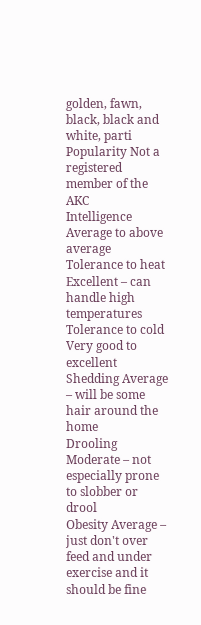golden, fawn, black, black and white, parti
Popularity Not a registered member of the AKC
Intelligence Average to above average
Tolerance to heat Excellent – can handle high temperatures
Tolerance to cold Very good to excellent
Shedding Average – will be some hair around the home
Drooling Moderate – not especially prone to slobber or drool
Obesity Average – just don't over feed and under exercise and it should be fine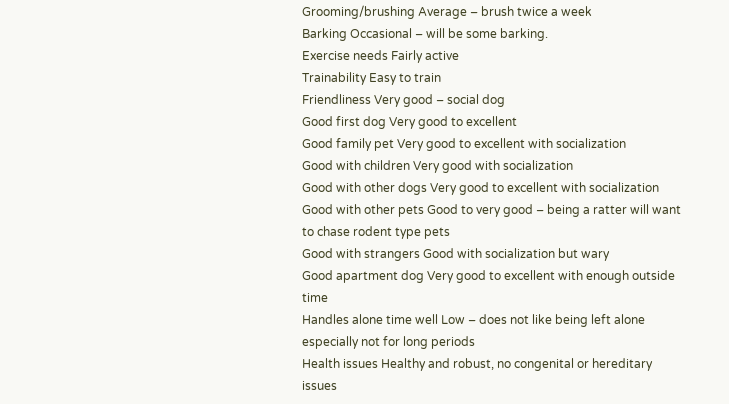Grooming/brushing Average – brush twice a week
Barking Occasional – will be some barking.
Exercise needs Fairly active
Trainability Easy to train
Friendliness Very good – social dog
Good first dog Very good to excellent
Good family pet Very good to excellent with socialization
Good with children Very good with socialization
Good with other dogs Very good to excellent with socialization
Good with other pets Good to very good – being a ratter will want to chase rodent type pets
Good with strangers Good with socialization but wary
Good apartment dog Very good to excellent with enough outside time
Handles alone time well Low – does not like being left alone especially not for long periods
Health issues Healthy and robust, no congenital or hereditary issues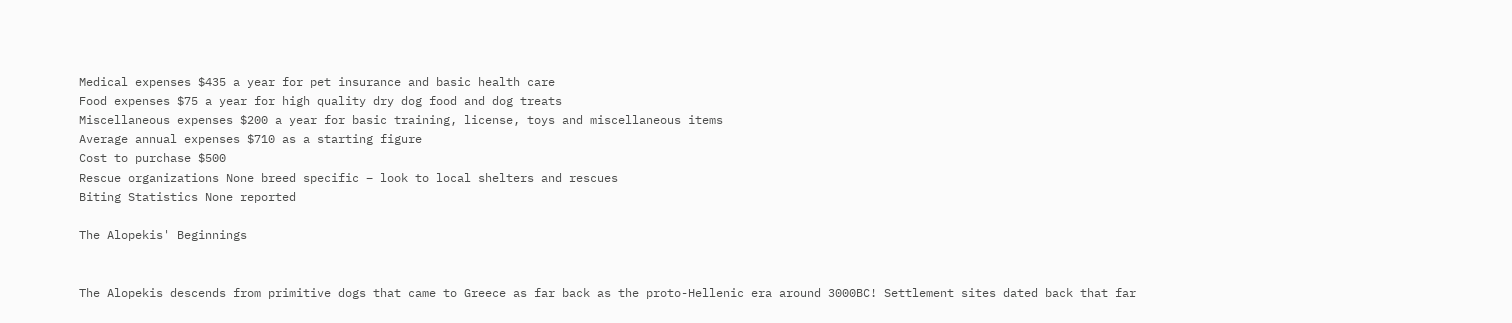Medical expenses $435 a year for pet insurance and basic health care
Food expenses $75 a year for high quality dry dog food and dog treats
Miscellaneous expenses $200 a year for basic training, license, toys and miscellaneous items
Average annual expenses $710 as a starting figure
Cost to purchase $500
Rescue organizations None breed specific – look to local shelters and rescues
Biting Statistics None reported

The Alopekis' Beginnings


The Alopekis descends from primitive dogs that came to Greece as far back as the proto-Hellenic era around 3000BC! Settlement sites dated back that far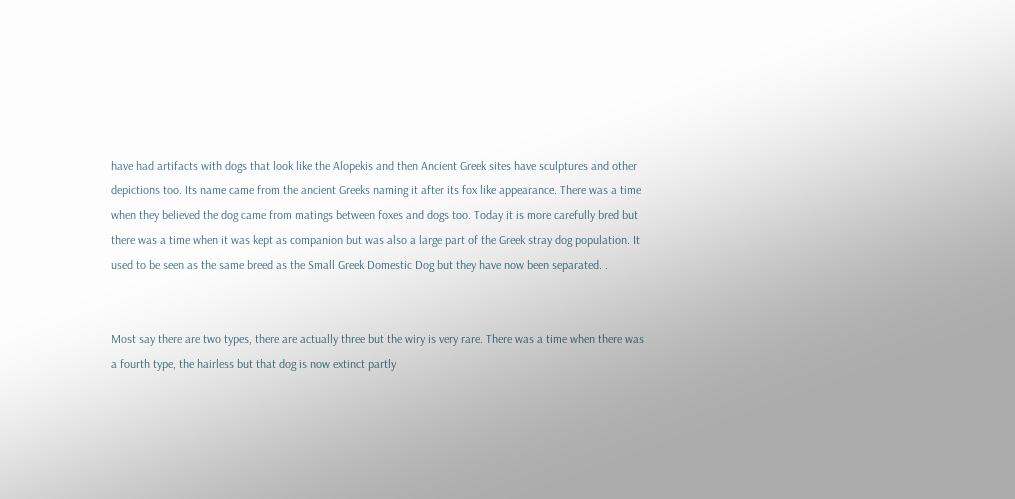have had artifacts with dogs that look like the Alopekis and then Ancient Greek sites have sculptures and other depictions too. Its name came from the ancient Greeks naming it after its fox like appearance. There was a time when they believed the dog came from matings between foxes and dogs too. Today it is more carefully bred but there was a time when it was kept as companion but was also a large part of the Greek stray dog population. It used to be seen as the same breed as the Small Greek Domestic Dog but they have now been separated. .


Most say there are two types, there are actually three but the wiry is very rare. There was a time when there was a fourth type, the hairless but that dog is now extinct partly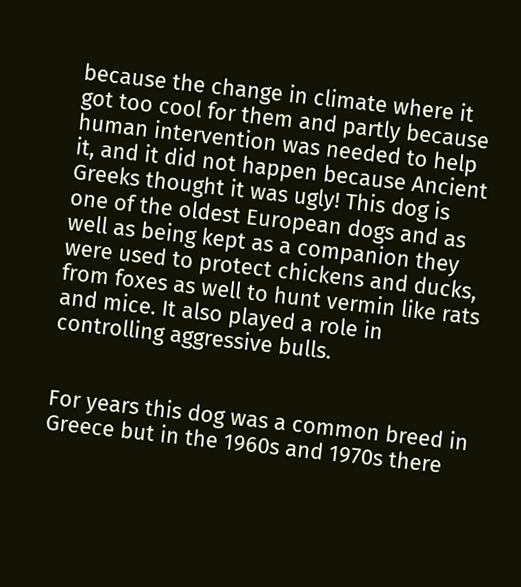because the change in climate where it got too cool for them and partly because human intervention was needed to help it, and it did not happen because Ancient Greeks thought it was ugly! This dog is one of the oldest European dogs and as well as being kept as a companion they were used to protect chickens and ducks, from foxes as well to hunt vermin like rats and mice. It also played a role in controlling aggressive bulls.


For years this dog was a common breed in Greece but in the 1960s and 1970s there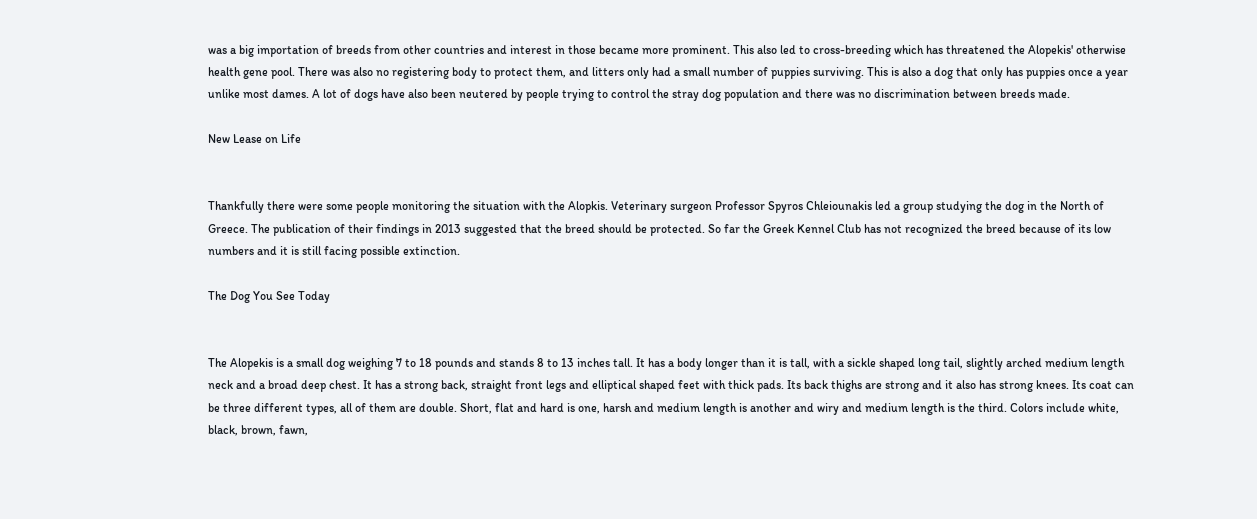was a big importation of breeds from other countries and interest in those became more prominent. This also led to cross-breeding which has threatened the Alopekis' otherwise health gene pool. There was also no registering body to protect them, and litters only had a small number of puppies surviving. This is also a dog that only has puppies once a year unlike most dames. A lot of dogs have also been neutered by people trying to control the stray dog population and there was no discrimination between breeds made.

New Lease on Life


Thankfully there were some people monitoring the situation with the Alopkis. Veterinary surgeon Professor Spyros Chleiounakis led a group studying the dog in the North of Greece. The publication of their findings in 2013 suggested that the breed should be protected. So far the Greek Kennel Club has not recognized the breed because of its low numbers and it is still facing possible extinction.

The Dog You See Today


The Alopekis is a small dog weighing 7 to 18 pounds and stands 8 to 13 inches tall. It has a body longer than it is tall, with a sickle shaped long tail, slightly arched medium length neck and a broad deep chest. It has a strong back, straight front legs and elliptical shaped feet with thick pads. Its back thighs are strong and it also has strong knees. Its coat can be three different types, all of them are double. Short, flat and hard is one, harsh and medium length is another and wiry and medium length is the third. Colors include white, black, brown, fawn,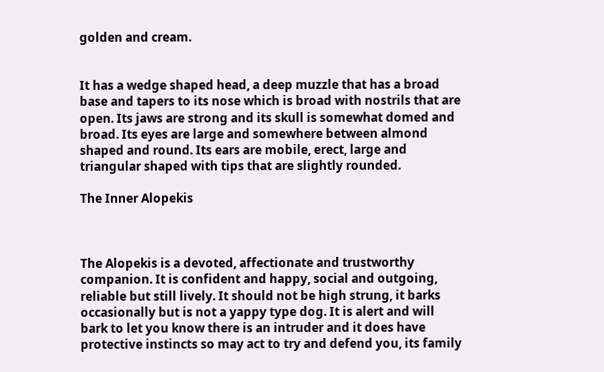golden and cream.


It has a wedge shaped head, a deep muzzle that has a broad base and tapers to its nose which is broad with nostrils that are open. Its jaws are strong and its skull is somewhat domed and broad. Its eyes are large and somewhere between almond shaped and round. Its ears are mobile, erect, large and triangular shaped with tips that are slightly rounded.

The Inner Alopekis



The Alopekis is a devoted, affectionate and trustworthy companion. It is confident and happy, social and outgoing, reliable but still lively. It should not be high strung, it barks occasionally but is not a yappy type dog. It is alert and will bark to let you know there is an intruder and it does have protective instincts so may act to try and defend you, its family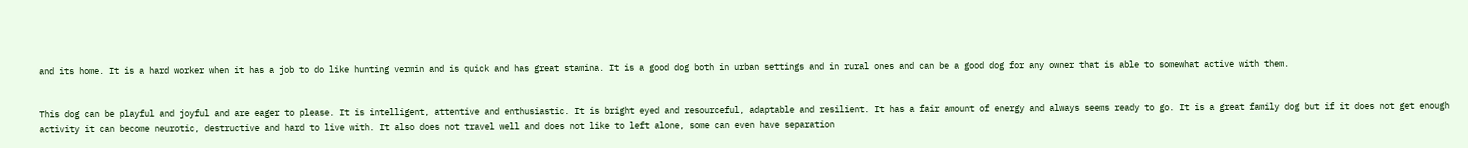and its home. It is a hard worker when it has a job to do like hunting vermin and is quick and has great stamina. It is a good dog both in urban settings and in rural ones and can be a good dog for any owner that is able to somewhat active with them.


This dog can be playful and joyful and are eager to please. It is intelligent, attentive and enthusiastic. It is bright eyed and resourceful, adaptable and resilient. It has a fair amount of energy and always seems ready to go. It is a great family dog but if it does not get enough activity it can become neurotic, destructive and hard to live with. It also does not travel well and does not like to left alone, some can even have separation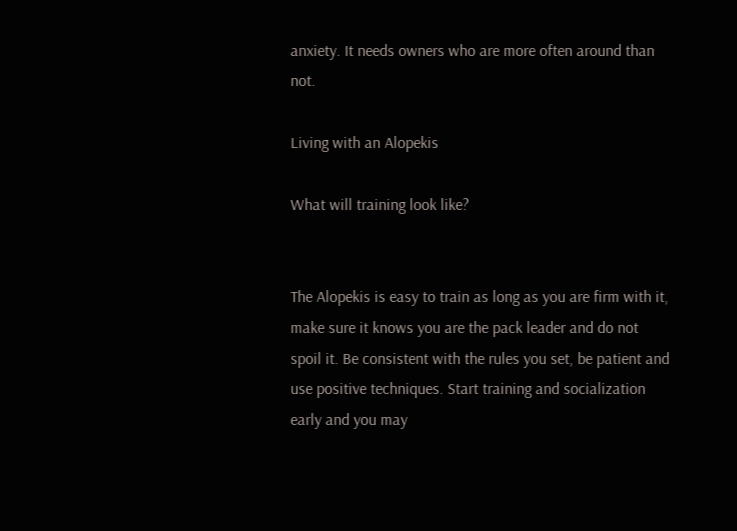anxiety. It needs owners who are more often around than not.

Living with an Alopekis

What will training look like?


The Alopekis is easy to train as long as you are firm with it, make sure it knows you are the pack leader and do not spoil it. Be consistent with the rules you set, be patient and use positive techniques. Start training and socialization early and you may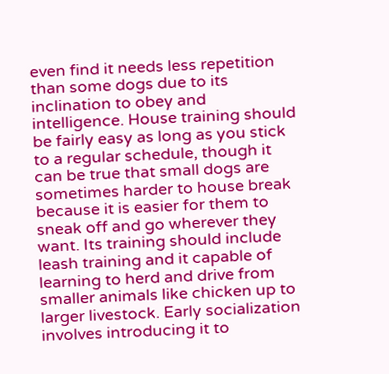even find it needs less repetition than some dogs due to its inclination to obey and intelligence. House training should be fairly easy as long as you stick to a regular schedule, though it can be true that small dogs are sometimes harder to house break because it is easier for them to sneak off and go wherever they want. Its training should include leash training and it capable of learning to herd and drive from smaller animals like chicken up to larger livestock. Early socialization involves introducing it to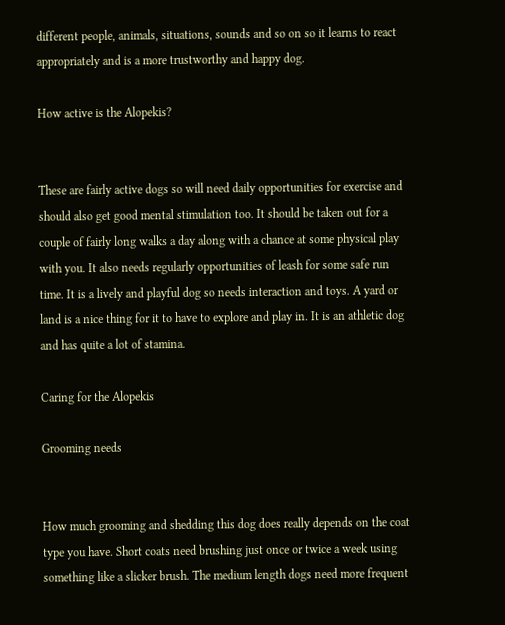different people, animals, situations, sounds and so on so it learns to react appropriately and is a more trustworthy and happy dog.

How active is the Alopekis?


These are fairly active dogs so will need daily opportunities for exercise and should also get good mental stimulation too. It should be taken out for a couple of fairly long walks a day along with a chance at some physical play with you. It also needs regularly opportunities of leash for some safe run time. It is a lively and playful dog so needs interaction and toys. A yard or land is a nice thing for it to have to explore and play in. It is an athletic dog and has quite a lot of stamina.

Caring for the Alopekis

Grooming needs


How much grooming and shedding this dog does really depends on the coat type you have. Short coats need brushing just once or twice a week using something like a slicker brush. The medium length dogs need more frequent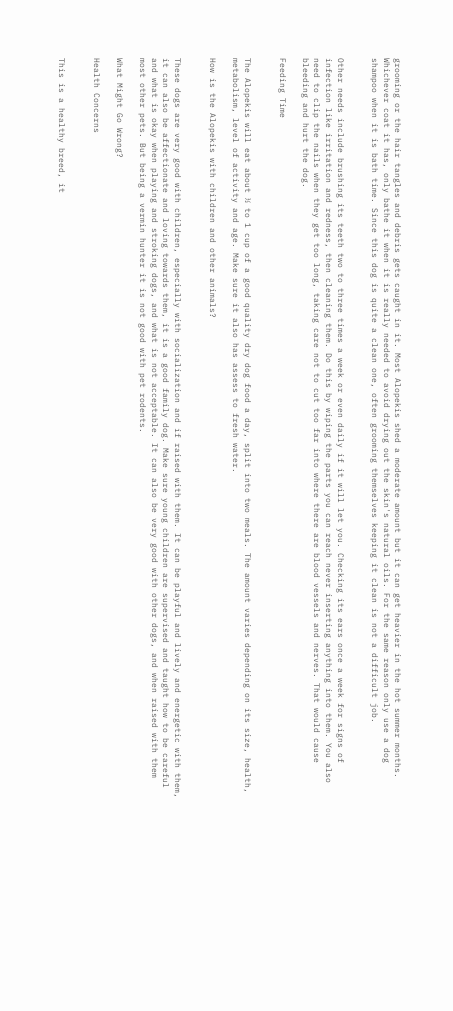grooming or the hair tangles and debris gets caught in it. Most Alopekis shed a moderate amount but it can get heavier in the hot summer months. Whichever coat it has, only bathe it when it is really needed to avoid drying out the skin's natural oils. For the same reason only use a dog shampoo when it is bath time. Since this dog is quite a clean one, often grooming themselves keeping it clean is not a difficult job.


Other needs include brushing its teeth two to three times a week or even daily if it will let you. Checking its ears once a week for signs of infection like irritation and redness, then cleaning them. Do this by wiping the parts you can reach never inserting anything into them. You also need to clip the nails when they get too long, taking care not to cut too far into where there are blood vessels and nerves. That would cause bleeding and hurt the dog.

Feeding Time


The Alopekis will eat about ½ to 1 cup of a good quality dry dog food a day, split into two meals. The amount varies depending on its size, health, metabolism, level of activity and age. Make sure it also has assess to fresh water.

How is the Alopekis with children and other animals?


These dogs are very good with children, especially with socialization and if raised with them. It can be playful and lively and energetic with them, it can also be affectionate and loving towards them, it is a good family dog. Make sure young children are supervised and taught how to be careful and what is okay when playing and stroking dogs, and what is not acceptable. It can also be very good with other dogs, and when raised with them most other pets. But being a vermin hunter it is not good with pet rodents.

What Might Go Wrong?

Health Concerns


This is a healthy breed, it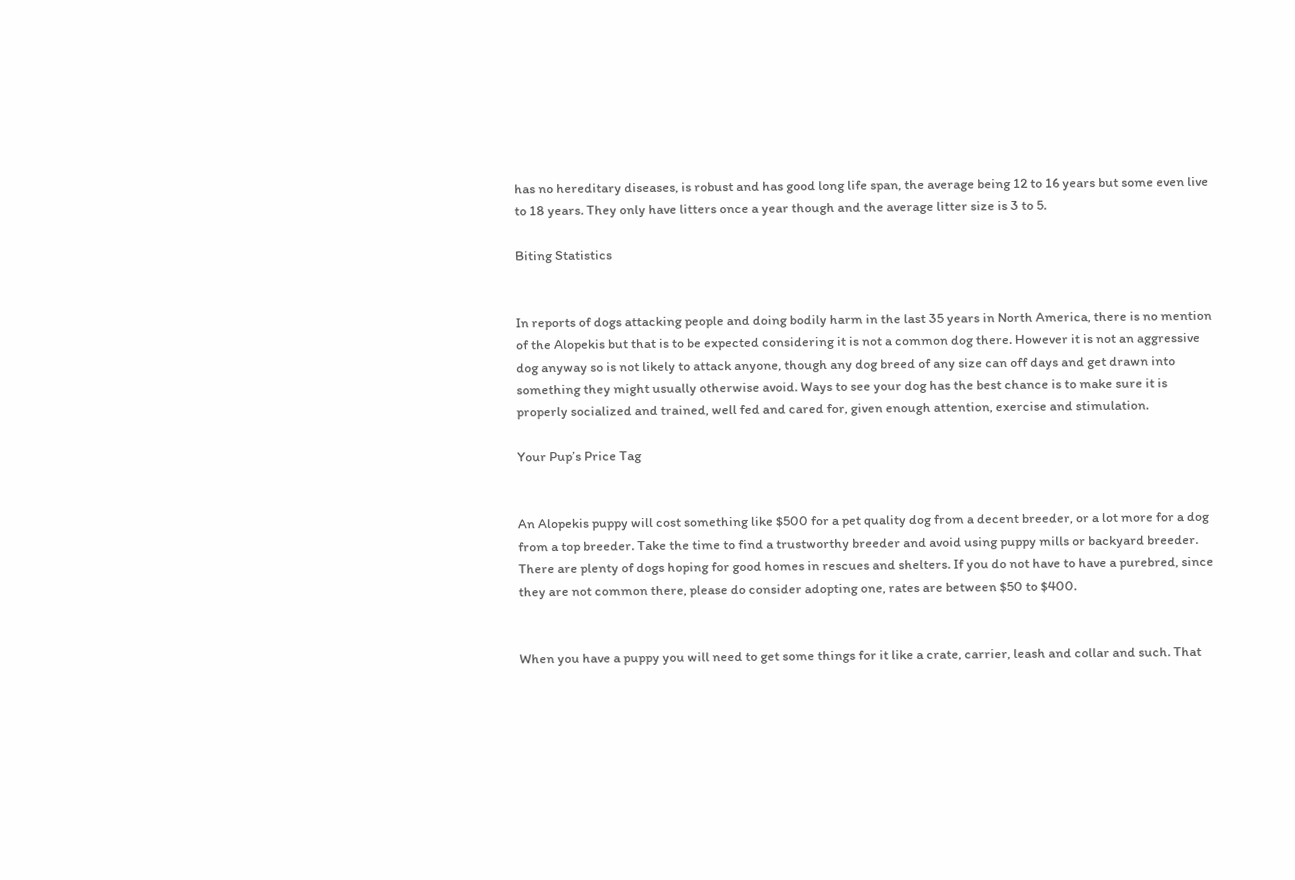has no hereditary diseases, is robust and has good long life span, the average being 12 to 16 years but some even live to 18 years. They only have litters once a year though and the average litter size is 3 to 5.

Biting Statistics


In reports of dogs attacking people and doing bodily harm in the last 35 years in North America, there is no mention of the Alopekis but that is to be expected considering it is not a common dog there. However it is not an aggressive dog anyway so is not likely to attack anyone, though any dog breed of any size can off days and get drawn into something they might usually otherwise avoid. Ways to see your dog has the best chance is to make sure it is properly socialized and trained, well fed and cared for, given enough attention, exercise and stimulation.

Your Pup’s Price Tag


An Alopekis puppy will cost something like $500 for a pet quality dog from a decent breeder, or a lot more for a dog from a top breeder. Take the time to find a trustworthy breeder and avoid using puppy mills or backyard breeder. There are plenty of dogs hoping for good homes in rescues and shelters. If you do not have to have a purebred, since they are not common there, please do consider adopting one, rates are between $50 to $400.


When you have a puppy you will need to get some things for it like a crate, carrier, leash and collar and such. That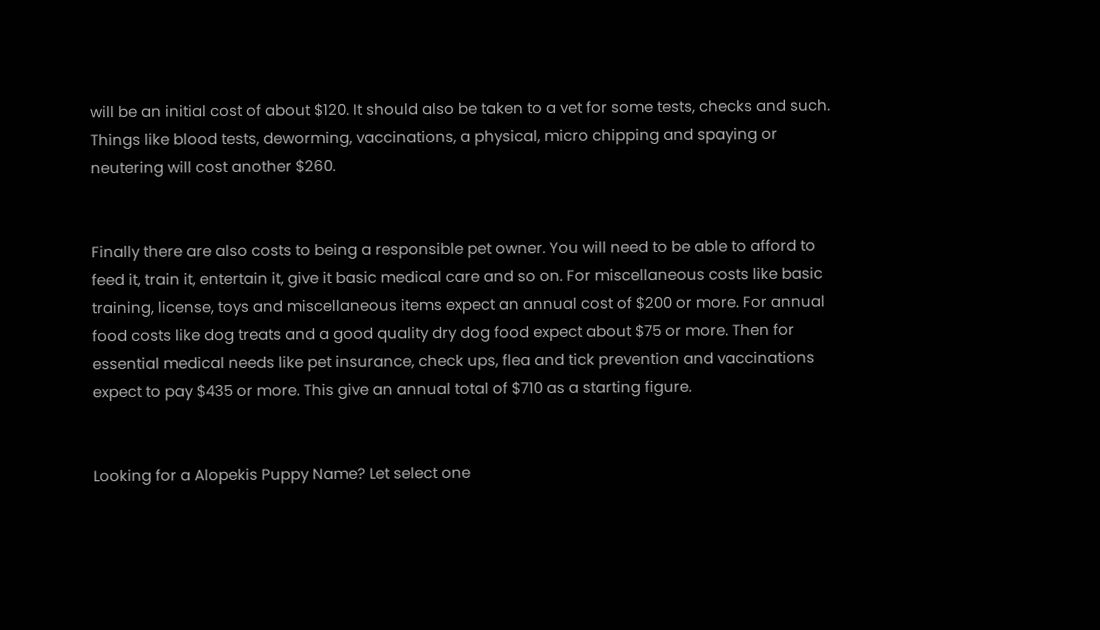will be an initial cost of about $120. It should also be taken to a vet for some tests, checks and such. Things like blood tests, deworming, vaccinations, a physical, micro chipping and spaying or neutering will cost another $260.


Finally there are also costs to being a responsible pet owner. You will need to be able to afford to feed it, train it, entertain it, give it basic medical care and so on. For miscellaneous costs like basic training, license, toys and miscellaneous items expect an annual cost of $200 or more. For annual food costs like dog treats and a good quality dry dog food expect about $75 or more. Then for essential medical needs like pet insurance, check ups, flea and tick prevention and vaccinations expect to pay $435 or more. This give an annual total of $710 as a starting figure.


Looking for a Alopekis Puppy Name? Let select one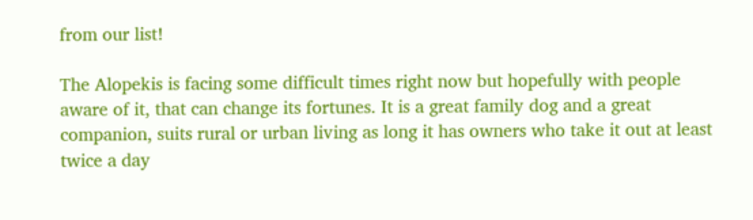from our list!

The Alopekis is facing some difficult times right now but hopefully with people aware of it, that can change its fortunes. It is a great family dog and a great companion, suits rural or urban living as long it has owners who take it out at least twice a day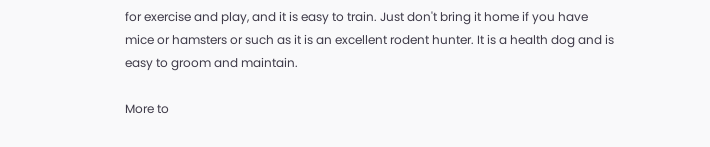for exercise and play, and it is easy to train. Just don't bring it home if you have mice or hamsters or such as it is an excellent rodent hunter. It is a health dog and is easy to groom and maintain.

More to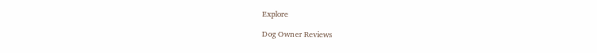Explore

Dog Owner Reviews